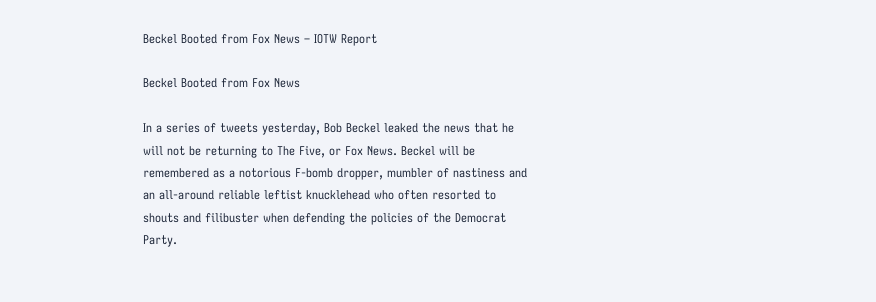Beckel Booted from Fox News – IOTW Report

Beckel Booted from Fox News

In a series of tweets yesterday, Bob Beckel leaked the news that he will not be returning to The Five, or Fox News. Beckel will be remembered as a notorious F-bomb dropper, mumbler of nastiness and an all-around reliable leftist knucklehead who often resorted to shouts and filibuster when defending the policies of the Democrat Party.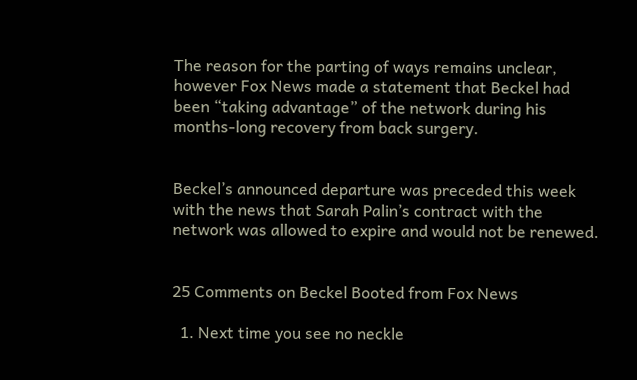The reason for the parting of ways remains unclear, however Fox News made a statement that Beckel had been “taking advantage” of the network during his months-long recovery from back surgery.


Beckel’s announced departure was preceded this week with the news that Sarah Palin’s contract with the network was allowed to expire and would not be renewed.


25 Comments on Beckel Booted from Fox News

  1. Next time you see no neckle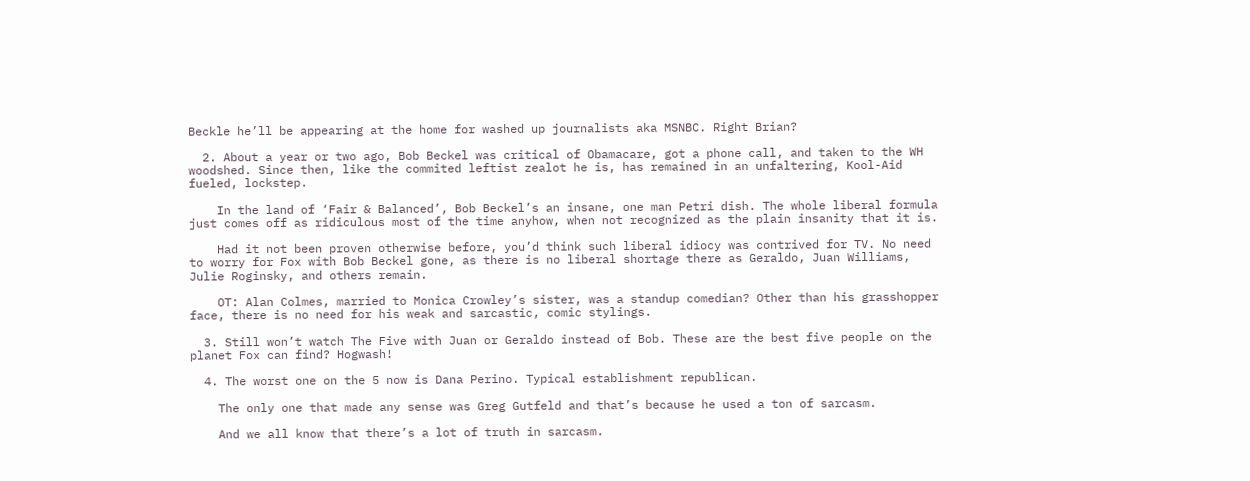Beckle he’ll be appearing at the home for washed up journalists aka MSNBC. Right Brian?

  2. About a year or two ago, Bob Beckel was critical of Obamacare, got a phone call, and taken to the WH woodshed. Since then, like the commited leftist zealot he is, has remained in an unfaltering, Kool-Aid fueled, lockstep.

    In the land of ‘Fair & Balanced’, Bob Beckel’s an insane, one man Petri dish. The whole liberal formula just comes off as ridiculous most of the time anyhow, when not recognized as the plain insanity that it is.

    Had it not been proven otherwise before, you’d think such liberal idiocy was contrived for TV. No need to worry for Fox with Bob Beckel gone, as there is no liberal shortage there as Geraldo, Juan Williams, Julie Roginsky, and others remain.

    OT: Alan Colmes, married to Monica Crowley’s sister, was a standup comedian? Other than his grasshopper face, there is no need for his weak and sarcastic, comic stylings.

  3. Still won’t watch The Five with Juan or Geraldo instead of Bob. These are the best five people on the planet Fox can find? Hogwash!

  4. The worst one on the 5 now is Dana Perino. Typical establishment republican.

    The only one that made any sense was Greg Gutfeld and that’s because he used a ton of sarcasm.

    And we all know that there’s a lot of truth in sarcasm.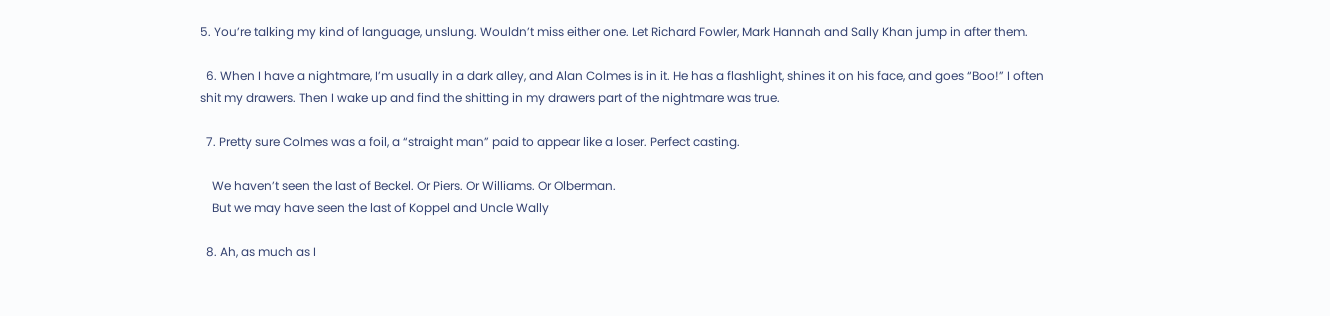5. You’re talking my kind of language, unslung. Wouldn’t miss either one. Let Richard Fowler, Mark Hannah and Sally Khan jump in after them.

  6. When I have a nightmare, I’m usually in a dark alley, and Alan Colmes is in it. He has a flashlight, shines it on his face, and goes “Boo!” I often shit my drawers. Then I wake up and find the shitting in my drawers part of the nightmare was true.

  7. Pretty sure Colmes was a foil, a “straight man” paid to appear like a loser. Perfect casting.

    We haven’t seen the last of Beckel. Or Piers. Or Williams. Or Olberman.
    But we may have seen the last of Koppel and Uncle Wally

  8. Ah, as much as I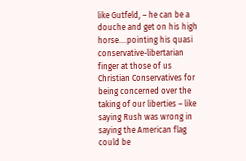like Gutfeld, – he can be a douche and get on his high horse….pointing his quasi conservative-libertarian finger at those of us Christian Conservatives for being concerned over the taking of our liberties – like saying Rush was wrong in saying the American flag could be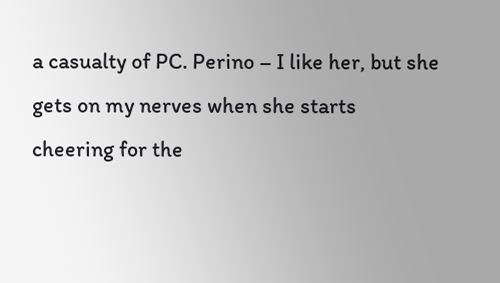a casualty of PC. Perino – I like her, but she gets on my nerves when she starts cheering for the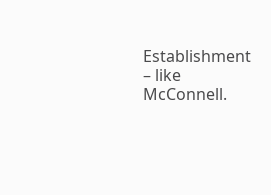Establishment – like McConnell.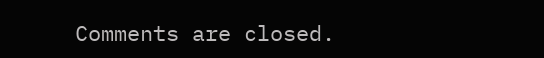Comments are closed.